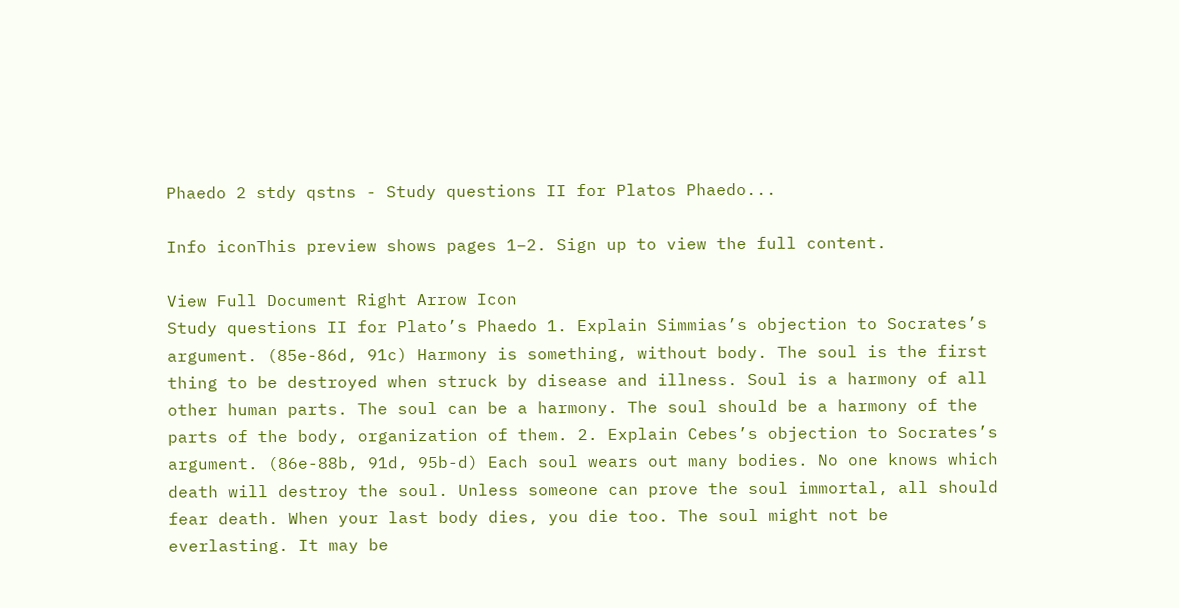Phaedo 2 stdy qstns - Study questions II for Platos Phaedo...

Info iconThis preview shows pages 1–2. Sign up to view the full content.

View Full Document Right Arrow Icon
Study questions II for Plato’s Phaedo 1. Explain Simmias’s objection to Socrates’s argument. (85e-86d, 91c) Harmony is something, without body. The soul is the first thing to be destroyed when struck by disease and illness. Soul is a harmony of all other human parts. The soul can be a harmony. The soul should be a harmony of the parts of the body, organization of them. 2. Explain Cebes’s objection to Socrates’s argument. (86e-88b, 91d, 95b-d) Each soul wears out many bodies. No one knows which death will destroy the soul. Unless someone can prove the soul immortal, all should fear death. When your last body dies, you die too. The soul might not be everlasting. It may be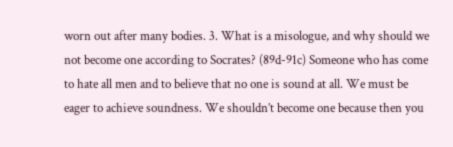worn out after many bodies. 3. What is a misologue, and why should we not become one according to Socrates? (89d-91c) Someone who has come to hate all men and to believe that no one is sound at all. We must be eager to achieve soundness. We shouldn’t become one because then you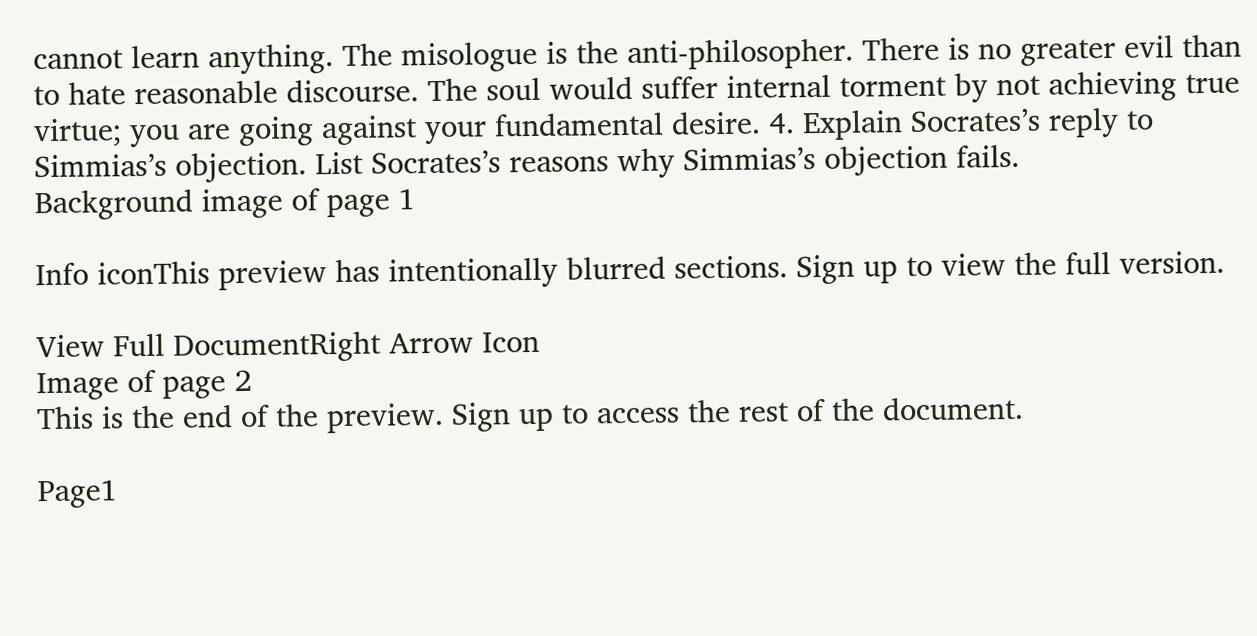cannot learn anything. The misologue is the anti-philosopher. There is no greater evil than to hate reasonable discourse. The soul would suffer internal torment by not achieving true virtue; you are going against your fundamental desire. 4. Explain Socrates’s reply to Simmias’s objection. List Socrates’s reasons why Simmias’s objection fails.
Background image of page 1

Info iconThis preview has intentionally blurred sections. Sign up to view the full version.

View Full DocumentRight Arrow Icon
Image of page 2
This is the end of the preview. Sign up to access the rest of the document.

Page1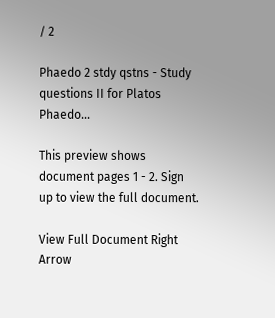/ 2

Phaedo 2 stdy qstns - Study questions II for Platos Phaedo...

This preview shows document pages 1 - 2. Sign up to view the full document.

View Full Document Right Arrow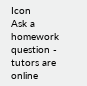Icon
Ask a homework question - tutors are online